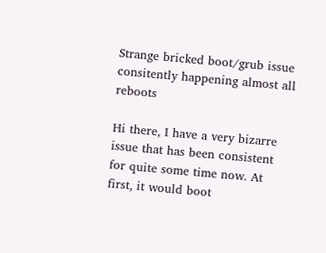Strange bricked boot/grub issue consitently happening almost all reboots

Hi there, I have a very bizarre issue that has been consistent for quite some time now. At first, it would boot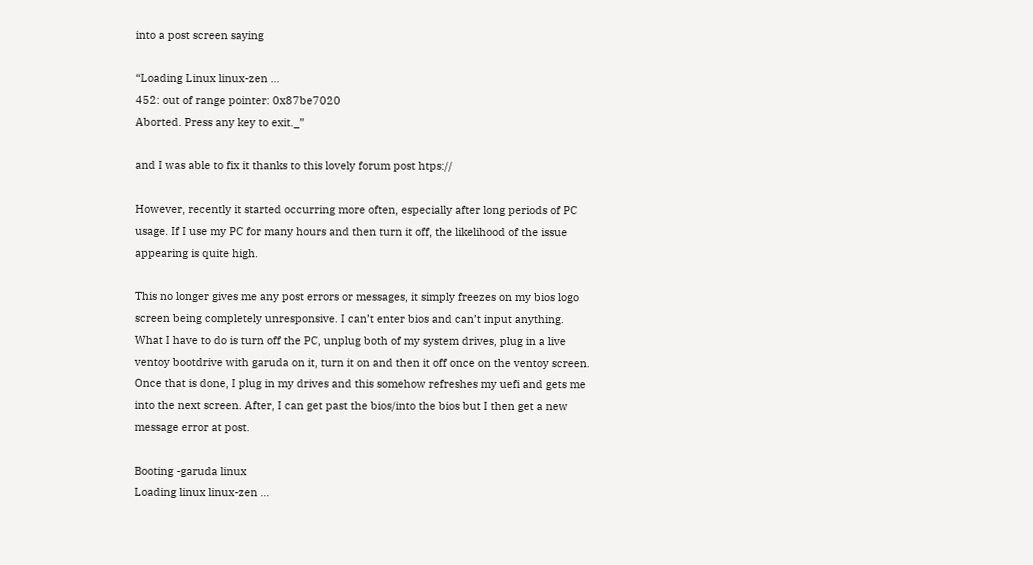into a post screen saying

“Loading Linux linux-zen …
452: out of range pointer: 0x87be7020
Aborted. Press any key to exit._”

and I was able to fix it thanks to this lovely forum post htps://

However, recently it started occurring more often, especially after long periods of PC usage. If I use my PC for many hours and then turn it off, the likelihood of the issue appearing is quite high.

This no longer gives me any post errors or messages, it simply freezes on my bios logo screen being completely unresponsive. I can’t enter bios and can’t input anything. What I have to do is turn off the PC, unplug both of my system drives, plug in a live ventoy bootdrive with garuda on it, turn it on and then it off once on the ventoy screen. Once that is done, I plug in my drives and this somehow refreshes my uefi and gets me into the next screen. After, I can get past the bios/into the bios but I then get a new message error at post.

Booting -garuda linux
Loading linux linux-zen …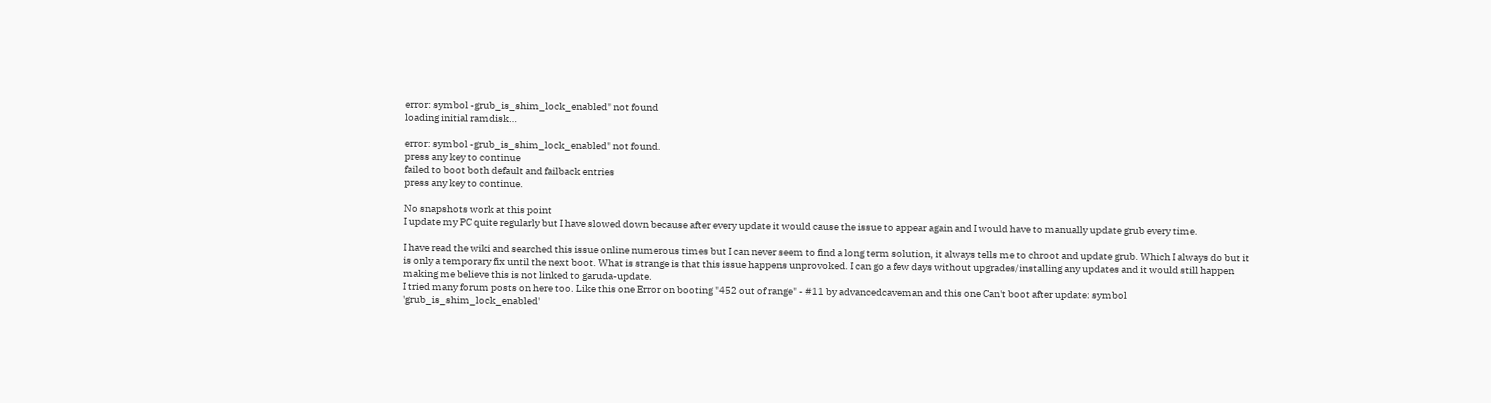error: symbol -grub_is_shim_lock_enabled" not found
loading initial ramdisk…

error: symbol -grub_is_shim_lock_enabled" not found.
press any key to continue
failed to boot both default and failback entries
press any key to continue.

No snapshots work at this point
I update my PC quite regularly but I have slowed down because after every update it would cause the issue to appear again and I would have to manually update grub every time.

I have read the wiki and searched this issue online numerous times but I can never seem to find a long term solution, it always tells me to chroot and update grub. Which I always do but it is only a temporary fix until the next boot. What is strange is that this issue happens unprovoked. I can go a few days without upgrades/installing any updates and it would still happen making me believe this is not linked to garuda-update.
I tried many forum posts on here too. Like this one Error on booting "452 out of range" - #11 by advancedcaveman and this one Can't boot after update: symbol 'grub_is_shim_lock_enabled'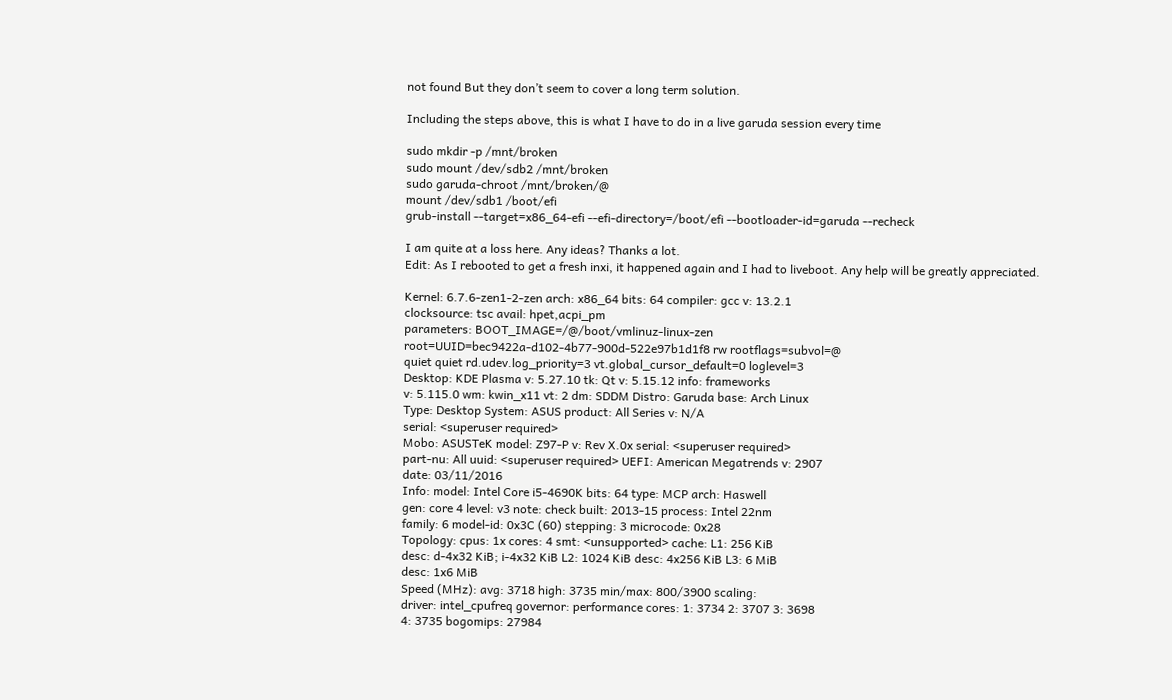not found But they don’t seem to cover a long term solution.

Including the steps above, this is what I have to do in a live garuda session every time

sudo mkdir -p /mnt/broken
sudo mount /dev/sdb2 /mnt/broken
sudo garuda-chroot /mnt/broken/@
mount /dev/sdb1 /boot/efi
grub-install --target=x86_64-efi --efi-directory=/boot/efi --bootloader-id=garuda --recheck

I am quite at a loss here. Any ideas? Thanks a lot.
Edit: As I rebooted to get a fresh inxi, it happened again and I had to liveboot. Any help will be greatly appreciated.

Kernel: 6.7.6-zen1-2-zen arch: x86_64 bits: 64 compiler: gcc v: 13.2.1
clocksource: tsc avail: hpet,acpi_pm
parameters: BOOT_IMAGE=/@/boot/vmlinuz-linux-zen
root=UUID=bec9422a-d102-4b77-900d-522e97b1d1f8 rw rootflags=subvol=@
quiet quiet rd.udev.log_priority=3 vt.global_cursor_default=0 loglevel=3
Desktop: KDE Plasma v: 5.27.10 tk: Qt v: 5.15.12 info: frameworks
v: 5.115.0 wm: kwin_x11 vt: 2 dm: SDDM Distro: Garuda base: Arch Linux
Type: Desktop System: ASUS product: All Series v: N/A
serial: <superuser required>
Mobo: ASUSTeK model: Z97-P v: Rev X.0x serial: <superuser required>
part-nu: All uuid: <superuser required> UEFI: American Megatrends v: 2907
date: 03/11/2016
Info: model: Intel Core i5-4690K bits: 64 type: MCP arch: Haswell
gen: core 4 level: v3 note: check built: 2013-15 process: Intel 22nm
family: 6 model-id: 0x3C (60) stepping: 3 microcode: 0x28
Topology: cpus: 1x cores: 4 smt: <unsupported> cache: L1: 256 KiB
desc: d-4x32 KiB; i-4x32 KiB L2: 1024 KiB desc: 4x256 KiB L3: 6 MiB
desc: 1x6 MiB
Speed (MHz): avg: 3718 high: 3735 min/max: 800/3900 scaling:
driver: intel_cpufreq governor: performance cores: 1: 3734 2: 3707 3: 3698
4: 3735 bogomips: 27984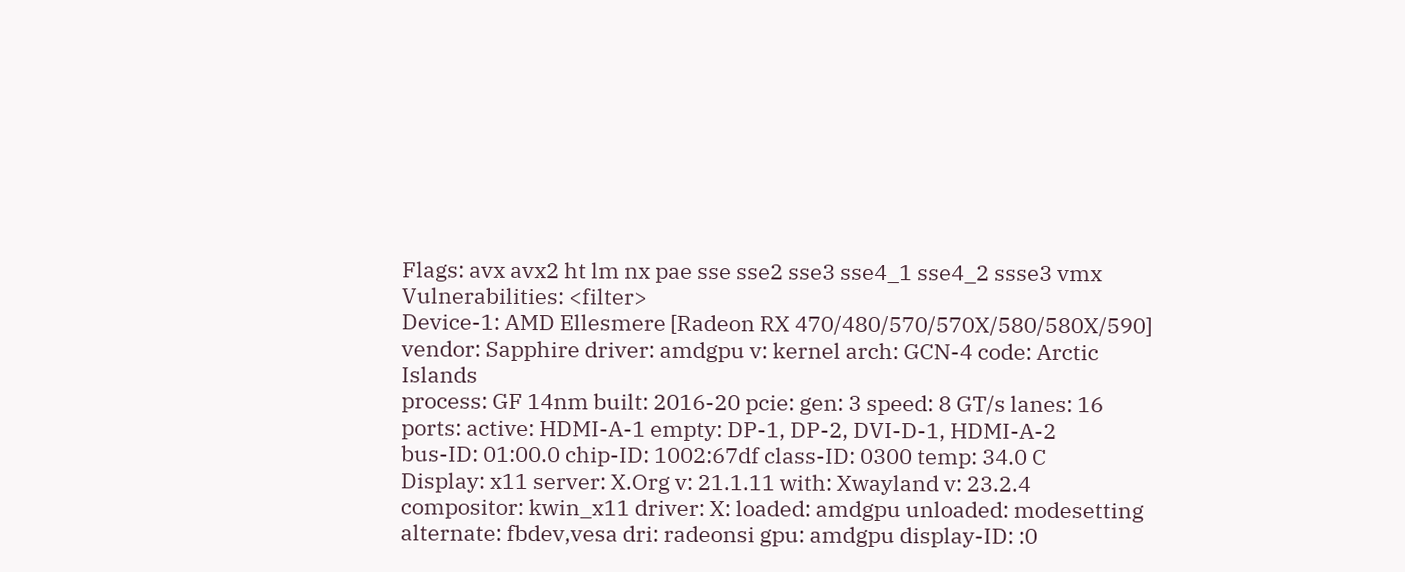Flags: avx avx2 ht lm nx pae sse sse2 sse3 sse4_1 sse4_2 ssse3 vmx
Vulnerabilities: <filter>
Device-1: AMD Ellesmere [Radeon RX 470/480/570/570X/580/580X/590]
vendor: Sapphire driver: amdgpu v: kernel arch: GCN-4 code: Arctic Islands
process: GF 14nm built: 2016-20 pcie: gen: 3 speed: 8 GT/s lanes: 16
ports: active: HDMI-A-1 empty: DP-1, DP-2, DVI-D-1, HDMI-A-2
bus-ID: 01:00.0 chip-ID: 1002:67df class-ID: 0300 temp: 34.0 C
Display: x11 server: X.Org v: 21.1.11 with: Xwayland v: 23.2.4
compositor: kwin_x11 driver: X: loaded: amdgpu unloaded: modesetting
alternate: fbdev,vesa dri: radeonsi gpu: amdgpu display-ID: :0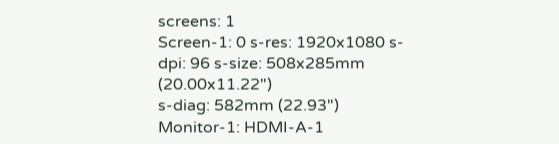screens: 1
Screen-1: 0 s-res: 1920x1080 s-dpi: 96 s-size: 508x285mm (20.00x11.22")
s-diag: 582mm (22.93")
Monitor-1: HDMI-A-1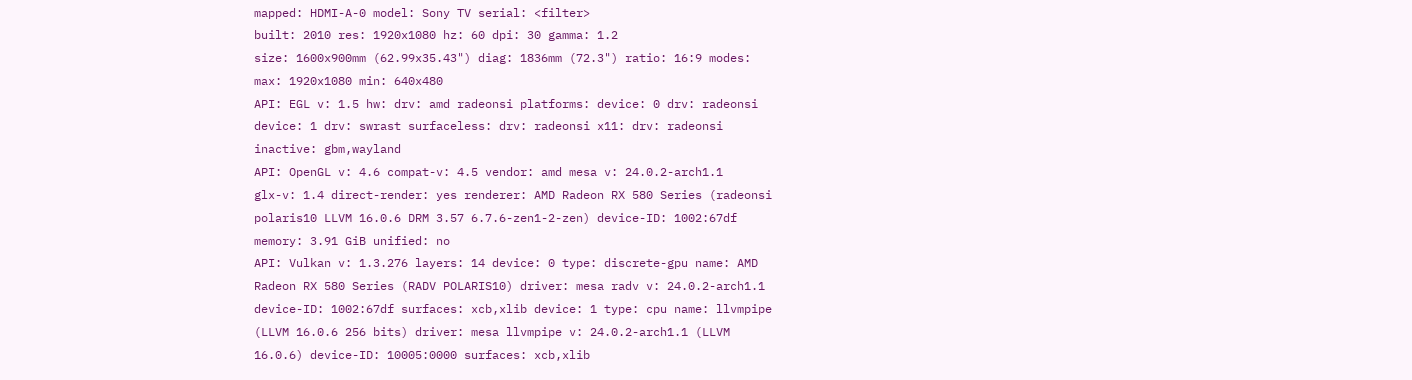mapped: HDMI-A-0 model: Sony TV serial: <filter>
built: 2010 res: 1920x1080 hz: 60 dpi: 30 gamma: 1.2
size: 1600x900mm (62.99x35.43") diag: 1836mm (72.3") ratio: 16:9 modes:
max: 1920x1080 min: 640x480
API: EGL v: 1.5 hw: drv: amd radeonsi platforms: device: 0 drv: radeonsi
device: 1 drv: swrast surfaceless: drv: radeonsi x11: drv: radeonsi
inactive: gbm,wayland
API: OpenGL v: 4.6 compat-v: 4.5 vendor: amd mesa v: 24.0.2-arch1.1
glx-v: 1.4 direct-render: yes renderer: AMD Radeon RX 580 Series (radeonsi
polaris10 LLVM 16.0.6 DRM 3.57 6.7.6-zen1-2-zen) device-ID: 1002:67df
memory: 3.91 GiB unified: no
API: Vulkan v: 1.3.276 layers: 14 device: 0 type: discrete-gpu name: AMD
Radeon RX 580 Series (RADV POLARIS10) driver: mesa radv v: 24.0.2-arch1.1
device-ID: 1002:67df surfaces: xcb,xlib device: 1 type: cpu name: llvmpipe
(LLVM 16.0.6 256 bits) driver: mesa llvmpipe v: 24.0.2-arch1.1 (LLVM
16.0.6) device-ID: 10005:0000 surfaces: xcb,xlib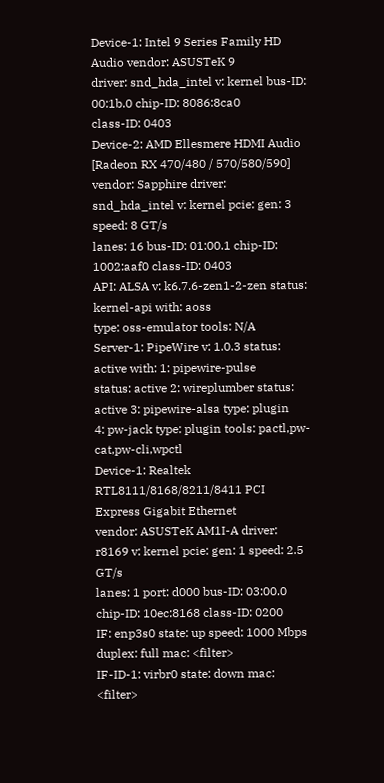Device-1: Intel 9 Series Family HD Audio vendor: ASUSTeK 9
driver: snd_hda_intel v: kernel bus-ID: 00:1b.0 chip-ID: 8086:8ca0
class-ID: 0403
Device-2: AMD Ellesmere HDMI Audio [Radeon RX 470/480 / 570/580/590]
vendor: Sapphire driver: snd_hda_intel v: kernel pcie: gen: 3 speed: 8 GT/s
lanes: 16 bus-ID: 01:00.1 chip-ID: 1002:aaf0 class-ID: 0403
API: ALSA v: k6.7.6-zen1-2-zen status: kernel-api with: aoss
type: oss-emulator tools: N/A
Server-1: PipeWire v: 1.0.3 status: active with: 1: pipewire-pulse
status: active 2: wireplumber status: active 3: pipewire-alsa type: plugin
4: pw-jack type: plugin tools: pactl,pw-cat,pw-cli,wpctl
Device-1: Realtek RTL8111/8168/8211/8411 PCI Express Gigabit Ethernet
vendor: ASUSTeK AM1I-A driver: r8169 v: kernel pcie: gen: 1 speed: 2.5 GT/s
lanes: 1 port: d000 bus-ID: 03:00.0 chip-ID: 10ec:8168 class-ID: 0200
IF: enp3s0 state: up speed: 1000 Mbps duplex: full mac: <filter>
IF-ID-1: virbr0 state: down mac: <filter>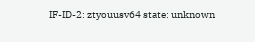IF-ID-2: ztyouusv64 state: unknown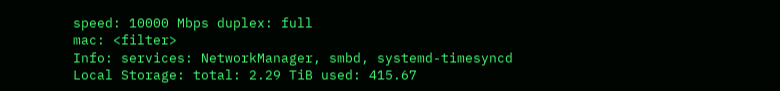speed: 10000 Mbps duplex: full
mac: <filter>
Info: services: NetworkManager, smbd, systemd-timesyncd
Local Storage: total: 2.29 TiB used: 415.67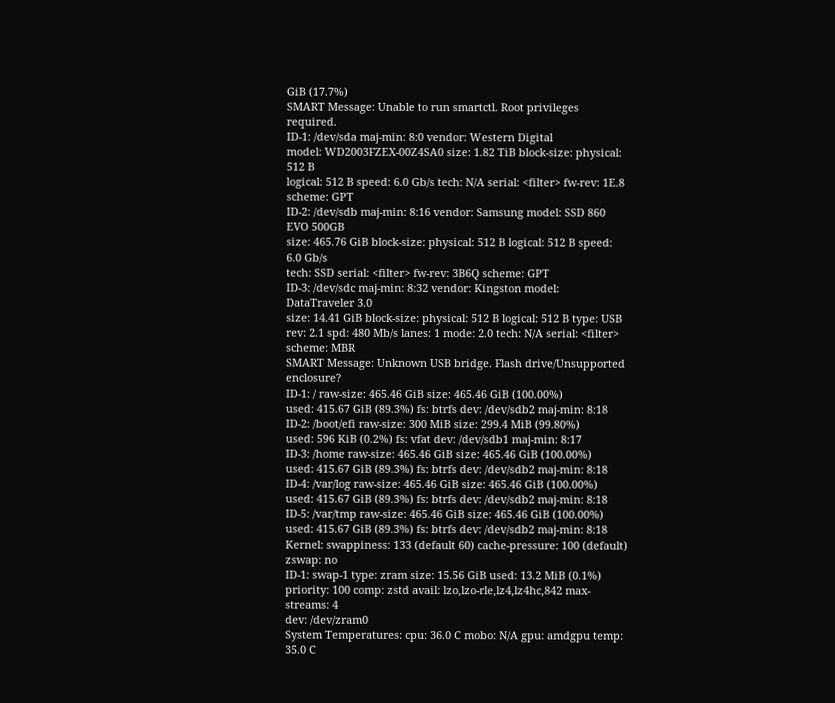GiB (17.7%)
SMART Message: Unable to run smartctl. Root privileges required.
ID-1: /dev/sda maj-min: 8:0 vendor: Western Digital
model: WD2003FZEX-00Z4SA0 size: 1.82 TiB block-size: physical: 512 B
logical: 512 B speed: 6.0 Gb/s tech: N/A serial: <filter> fw-rev: 1E.8
scheme: GPT
ID-2: /dev/sdb maj-min: 8:16 vendor: Samsung model: SSD 860 EVO 500GB
size: 465.76 GiB block-size: physical: 512 B logical: 512 B speed: 6.0 Gb/s
tech: SSD serial: <filter> fw-rev: 3B6Q scheme: GPT
ID-3: /dev/sdc maj-min: 8:32 vendor: Kingston model: DataTraveler 3.0
size: 14.41 GiB block-size: physical: 512 B logical: 512 B type: USB
rev: 2.1 spd: 480 Mb/s lanes: 1 mode: 2.0 tech: N/A serial: <filter>
scheme: MBR
SMART Message: Unknown USB bridge. Flash drive/Unsupported enclosure?
ID-1: / raw-size: 465.46 GiB size: 465.46 GiB (100.00%)
used: 415.67 GiB (89.3%) fs: btrfs dev: /dev/sdb2 maj-min: 8:18
ID-2: /boot/efi raw-size: 300 MiB size: 299.4 MiB (99.80%)
used: 596 KiB (0.2%) fs: vfat dev: /dev/sdb1 maj-min: 8:17
ID-3: /home raw-size: 465.46 GiB size: 465.46 GiB (100.00%)
used: 415.67 GiB (89.3%) fs: btrfs dev: /dev/sdb2 maj-min: 8:18
ID-4: /var/log raw-size: 465.46 GiB size: 465.46 GiB (100.00%)
used: 415.67 GiB (89.3%) fs: btrfs dev: /dev/sdb2 maj-min: 8:18
ID-5: /var/tmp raw-size: 465.46 GiB size: 465.46 GiB (100.00%)
used: 415.67 GiB (89.3%) fs: btrfs dev: /dev/sdb2 maj-min: 8:18
Kernel: swappiness: 133 (default 60) cache-pressure: 100 (default) zswap: no
ID-1: swap-1 type: zram size: 15.56 GiB used: 13.2 MiB (0.1%)
priority: 100 comp: zstd avail: lzo,lzo-rle,lz4,lz4hc,842 max-streams: 4
dev: /dev/zram0
System Temperatures: cpu: 36.0 C mobo: N/A gpu: amdgpu temp: 35.0 C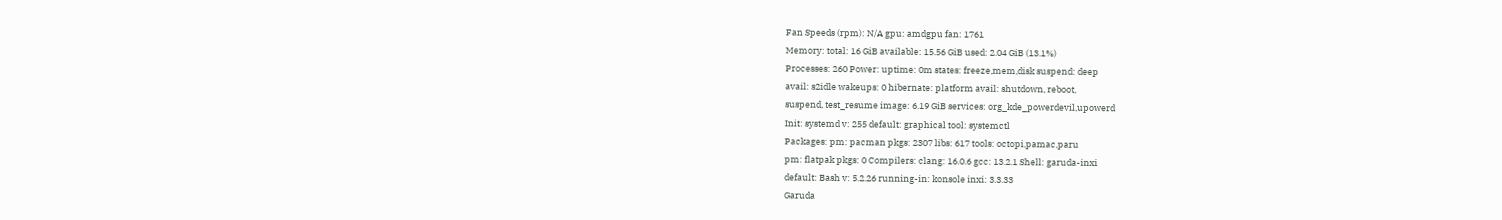Fan Speeds (rpm): N/A gpu: amdgpu fan: 1761
Memory: total: 16 GiB available: 15.56 GiB used: 2.04 GiB (13.1%)
Processes: 260 Power: uptime: 0m states: freeze,mem,disk suspend: deep
avail: s2idle wakeups: 0 hibernate: platform avail: shutdown, reboot,
suspend, test_resume image: 6.19 GiB services: org_kde_powerdevil,upowerd
Init: systemd v: 255 default: graphical tool: systemctl
Packages: pm: pacman pkgs: 2307 libs: 617 tools: octopi,pamac,paru
pm: flatpak pkgs: 0 Compilers: clang: 16.0.6 gcc: 13.2.1 Shell: garuda-inxi
default: Bash v: 5.2.26 running-in: konsole inxi: 3.3.33
Garuda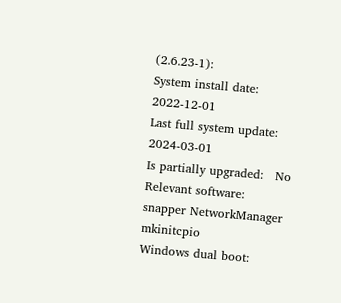(2.6.23-1):
System install date:     2022-12-01
Last full system update: 2024-03-01
Is partially upgraded:   No
Relevant software:       snapper NetworkManager mkinitcpio
Windows dual boot: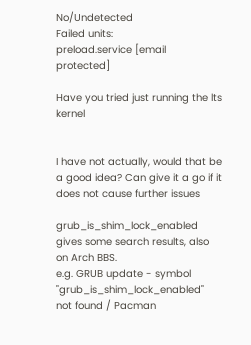No/Undetected
Failed units:            preload.service [email protected]

Have you tried just running the lts kernel


I have not actually, would that be a good idea? Can give it a go if it does not cause further issues

grub_is_shim_lock_enabled gives some search results, also on Arch BBS.
e.g. GRUB update - symbol "grub_is_shim_lock_enabled" not found / Pacman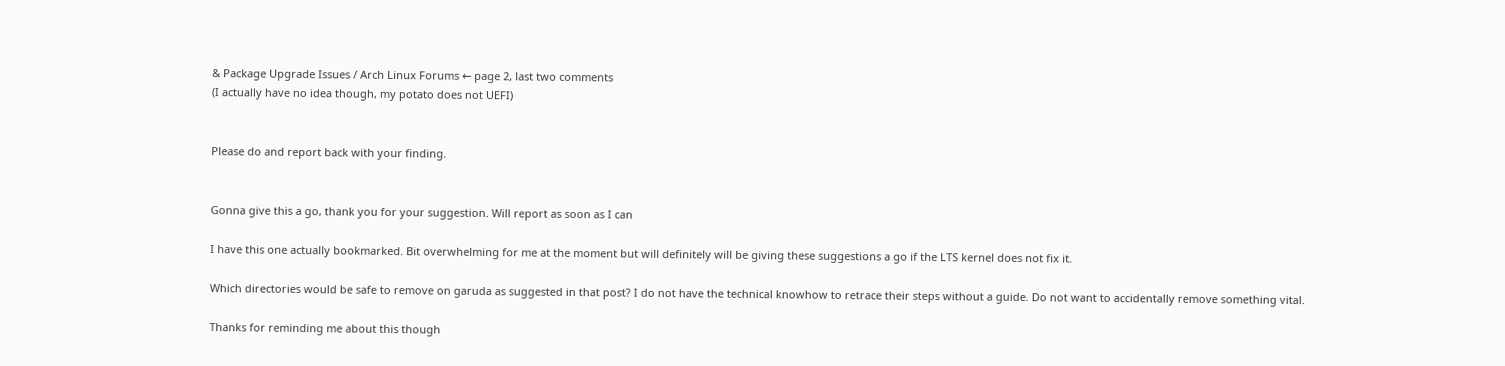& Package Upgrade Issues / Arch Linux Forums ← page 2, last two comments
(I actually have no idea though, my potato does not UEFI)


Please do and report back with your finding.


Gonna give this a go, thank you for your suggestion. Will report as soon as I can

I have this one actually bookmarked. Bit overwhelming for me at the moment but will definitely will be giving these suggestions a go if the LTS kernel does not fix it.

Which directories would be safe to remove on garuda as suggested in that post? I do not have the technical knowhow to retrace their steps without a guide. Do not want to accidentally remove something vital.

Thanks for reminding me about this though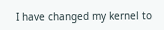I have changed my kernel to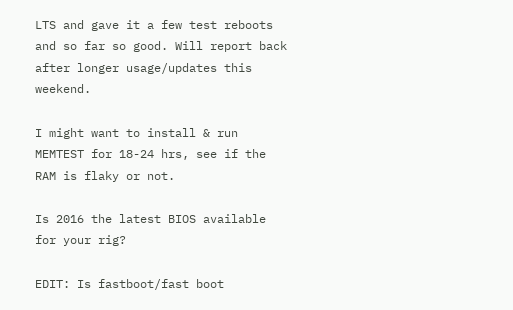LTS and gave it a few test reboots and so far so good. Will report back after longer usage/updates this weekend.

I might want to install & run MEMTEST for 18-24 hrs, see if the RAM is flaky or not.

Is 2016 the latest BIOS available for your rig?

EDIT: Is fastboot/fast boot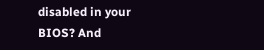disabled in your BIOS? And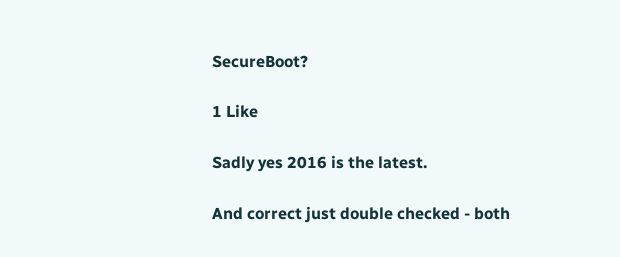SecureBoot?

1 Like

Sadly yes 2016 is the latest.

And correct just double checked - both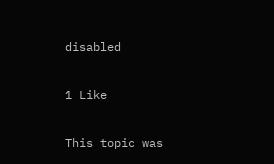disabled

1 Like

This topic was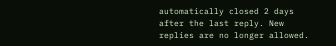automatically closed 2 days after the last reply. New replies are no longer allowed.